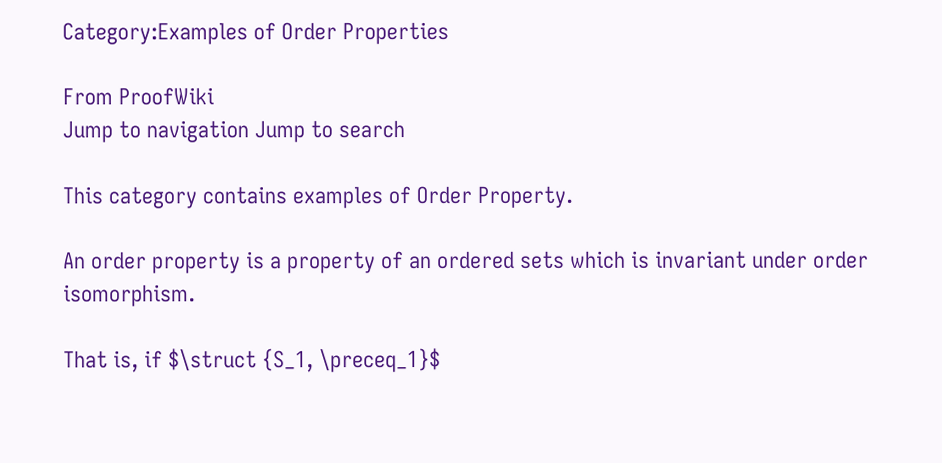Category:Examples of Order Properties

From ProofWiki
Jump to navigation Jump to search

This category contains examples of Order Property.

An order property is a property of an ordered sets which is invariant under order isomorphism.

That is, if $\struct {S_1, \preceq_1}$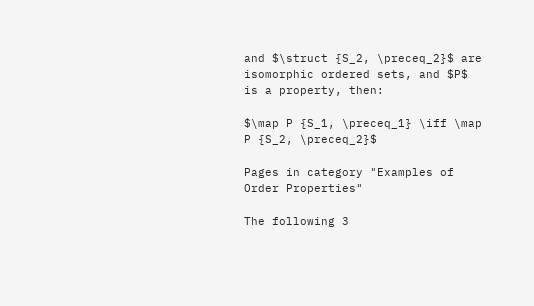and $\struct {S_2, \preceq_2}$ are isomorphic ordered sets, and $P$ is a property, then:

$\map P {S_1, \preceq_1} \iff \map P {S_2, \preceq_2}$

Pages in category "Examples of Order Properties"

The following 3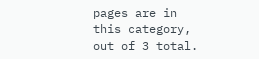pages are in this category, out of 3 total.